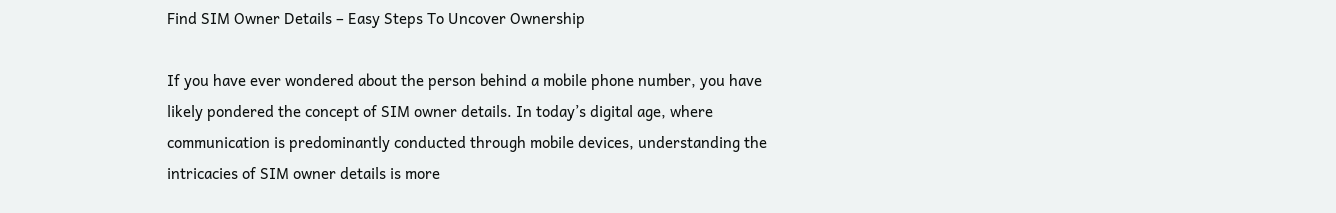Find SIM Owner Details – Easy Steps To Uncover Ownership

If you have ever wondered about the person behind a mobile phone number, you have likely pondered the concept of SIM owner details. In today’s digital age, where communication is predominantly conducted through mobile devices, understanding the intricacies of SIM owner details is more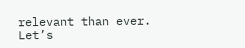relevant than ever. Let’s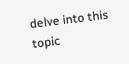delve into this topic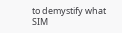to demystify what SIM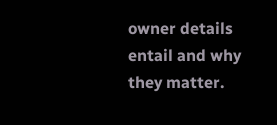owner details entail and why they matter.